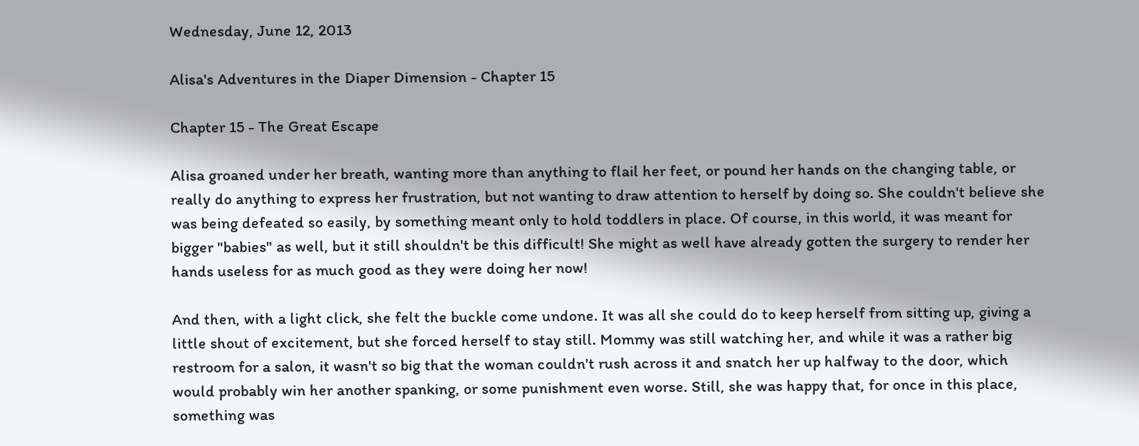Wednesday, June 12, 2013

Alisa's Adventures in the Diaper Dimension - Chapter 15

Chapter 15 - The Great Escape

Alisa groaned under her breath, wanting more than anything to flail her feet, or pound her hands on the changing table, or really do anything to express her frustration, but not wanting to draw attention to herself by doing so. She couldn't believe she was being defeated so easily, by something meant only to hold toddlers in place. Of course, in this world, it was meant for bigger "babies" as well, but it still shouldn't be this difficult! She might as well have already gotten the surgery to render her hands useless for as much good as they were doing her now!

And then, with a light click, she felt the buckle come undone. It was all she could do to keep herself from sitting up, giving a little shout of excitement, but she forced herself to stay still. Mommy was still watching her, and while it was a rather big restroom for a salon, it wasn't so big that the woman couldn't rush across it and snatch her up halfway to the door, which would probably win her another spanking, or some punishment even worse. Still, she was happy that, for once in this place, something was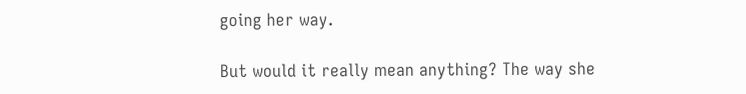going her way.

But would it really mean anything? The way she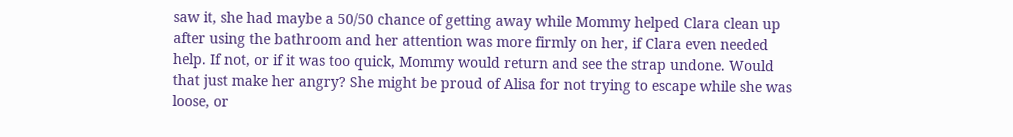saw it, she had maybe a 50/50 chance of getting away while Mommy helped Clara clean up after using the bathroom and her attention was more firmly on her, if Clara even needed help. If not, or if it was too quick, Mommy would return and see the strap undone. Would that just make her angry? She might be proud of Alisa for not trying to escape while she was loose, or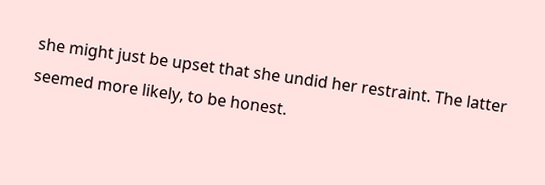she might just be upset that she undid her restraint. The latter seemed more likely, to be honest.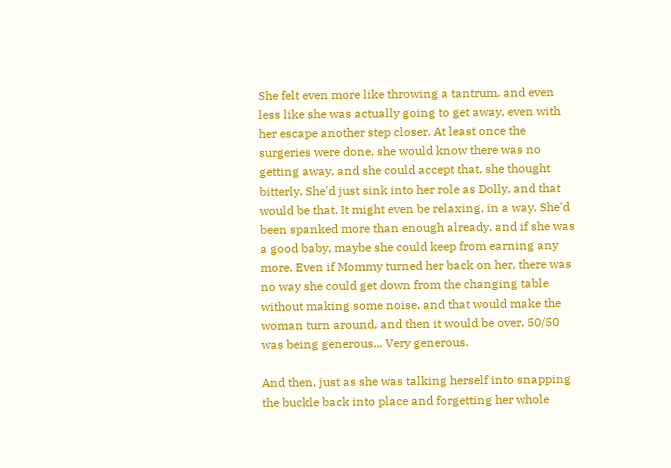She felt even more like throwing a tantrum, and even less like she was actually going to get away, even with her escape another step closer. At least once the surgeries were done, she would know there was no getting away, and she could accept that, she thought bitterly. She'd just sink into her role as Dolly, and that would be that. It might even be relaxing, in a way. She'd been spanked more than enough already, and if she was a good baby, maybe she could keep from earning any more. Even if Mommy turned her back on her, there was no way she could get down from the changing table without making some noise, and that would make the woman turn around, and then it would be over. 50/50 was being generous... Very generous.

And then, just as she was talking herself into snapping the buckle back into place and forgetting her whole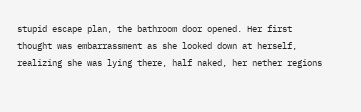stupid escape plan, the bathroom door opened. Her first thought was embarrassment as she looked down at herself, realizing she was lying there, half naked, her nether regions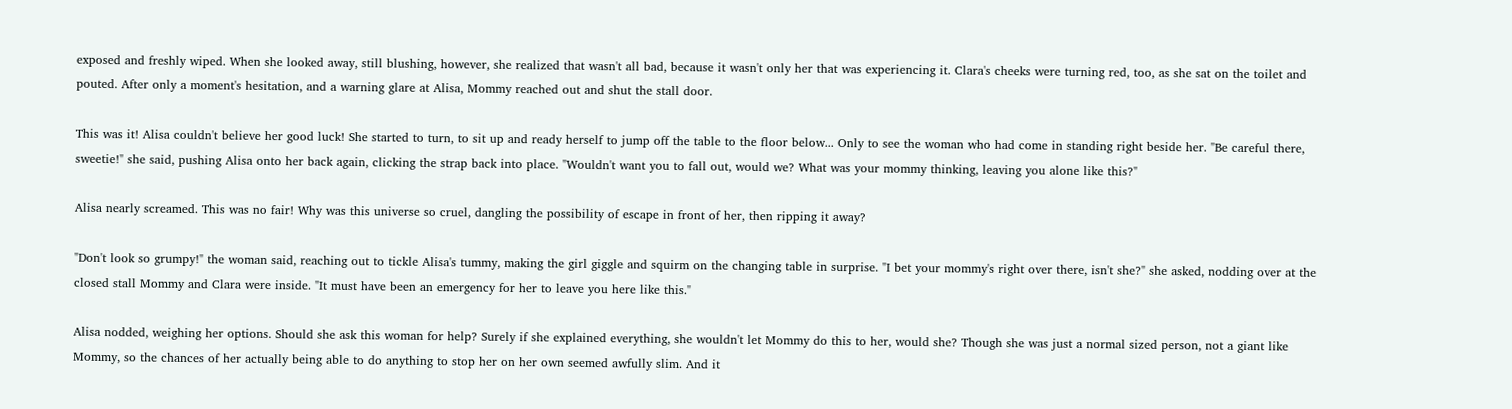exposed and freshly wiped. When she looked away, still blushing, however, she realized that wasn't all bad, because it wasn't only her that was experiencing it. Clara's cheeks were turning red, too, as she sat on the toilet and pouted. After only a moment's hesitation, and a warning glare at Alisa, Mommy reached out and shut the stall door.

This was it! Alisa couldn't believe her good luck! She started to turn, to sit up and ready herself to jump off the table to the floor below... Only to see the woman who had come in standing right beside her. "Be careful there, sweetie!" she said, pushing Alisa onto her back again, clicking the strap back into place. "Wouldn't want you to fall out, would we? What was your mommy thinking, leaving you alone like this?"

Alisa nearly screamed. This was no fair! Why was this universe so cruel, dangling the possibility of escape in front of her, then ripping it away?

"Don't look so grumpy!" the woman said, reaching out to tickle Alisa's tummy, making the girl giggle and squirm on the changing table in surprise. "I bet your mommy's right over there, isn't she?" she asked, nodding over at the closed stall Mommy and Clara were inside. "It must have been an emergency for her to leave you here like this."

Alisa nodded, weighing her options. Should she ask this woman for help? Surely if she explained everything, she wouldn't let Mommy do this to her, would she? Though she was just a normal sized person, not a giant like Mommy, so the chances of her actually being able to do anything to stop her on her own seemed awfully slim. And it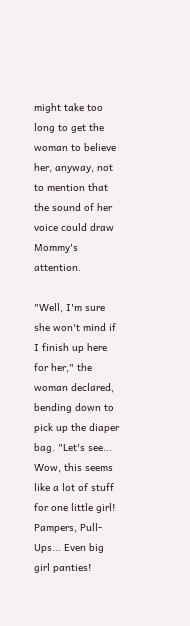might take too long to get the woman to believe her, anyway, not to mention that the sound of her voice could draw Mommy's attention.

"Well, I'm sure she won't mind if I finish up here for her," the woman declared, bending down to pick up the diaper bag. "Let's see... Wow, this seems like a lot of stuff for one little girl! Pampers, Pull-Ups... Even big girl panties!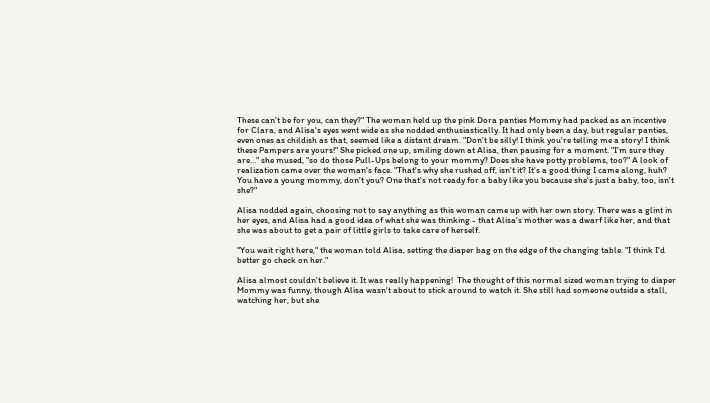These can't be for you, can they?" The woman held up the pink Dora panties Mommy had packed as an incentive for Clara, and Alisa's eyes went wide as she nodded enthusiastically. It had only been a day, but regular panties, even ones as childish as that, seemed like a distant dream. "Don't be silly! I think you're telling me a story! I think these Pampers are yours!" She picked one up, smiling down at Alisa, then pausing for a moment. "I'm sure they are..." she mused, "so do those Pull-Ups belong to your mommy? Does she have potty problems, too?" A look of realization came over the woman's face. "That's why she rushed off, isn't it? It's a good thing I came along, huh? You have a young mommy, don't you? One that's not ready for a baby like you because she's just a baby, too, isn't she?"

Alisa nodded again, choosing not to say anything as this woman came up with her own story. There was a glint in her eyes, and Alisa had a good idea of what she was thinking - that Alisa's mother was a dwarf like her, and that she was about to get a pair of little girls to take care of herself.

"You wait right here," the woman told Alisa, setting the diaper bag on the edge of the changing table. "I think I'd better go check on her."

Alisa almost couldn't believe it. It was really happening!  The thought of this normal sized woman trying to diaper Mommy was funny, though Alisa wasn't about to stick around to watch it. She still had someone outside a stall, watching her, but she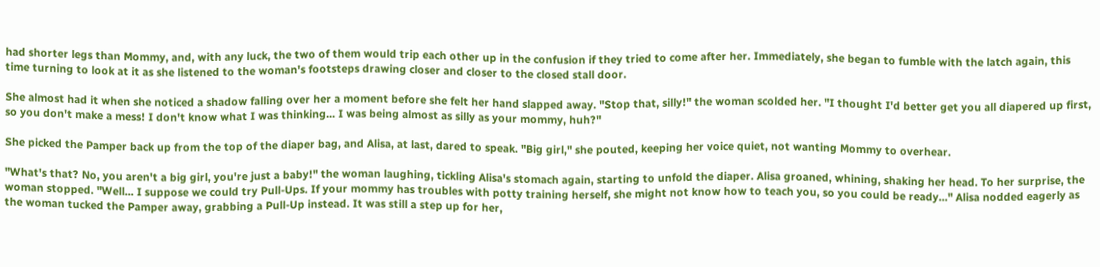had shorter legs than Mommy, and, with any luck, the two of them would trip each other up in the confusion if they tried to come after her. Immediately, she began to fumble with the latch again, this time turning to look at it as she listened to the woman's footsteps drawing closer and closer to the closed stall door.

She almost had it when she noticed a shadow falling over her a moment before she felt her hand slapped away. "Stop that, silly!" the woman scolded her. "I thought I'd better get you all diapered up first, so you don't make a mess! I don't know what I was thinking... I was being almost as silly as your mommy, huh?"

She picked the Pamper back up from the top of the diaper bag, and Alisa, at last, dared to speak. "Big girl," she pouted, keeping her voice quiet, not wanting Mommy to overhear.

"What's that? No, you aren't a big girl, you're just a baby!" the woman laughing, tickling Alisa's stomach again, starting to unfold the diaper. Alisa groaned, whining, shaking her head. To her surprise, the woman stopped. "Well... I suppose we could try Pull-Ups. If your mommy has troubles with potty training herself, she might not know how to teach you, so you could be ready..." Alisa nodded eagerly as the woman tucked the Pamper away, grabbing a Pull-Up instead. It was still a step up for her,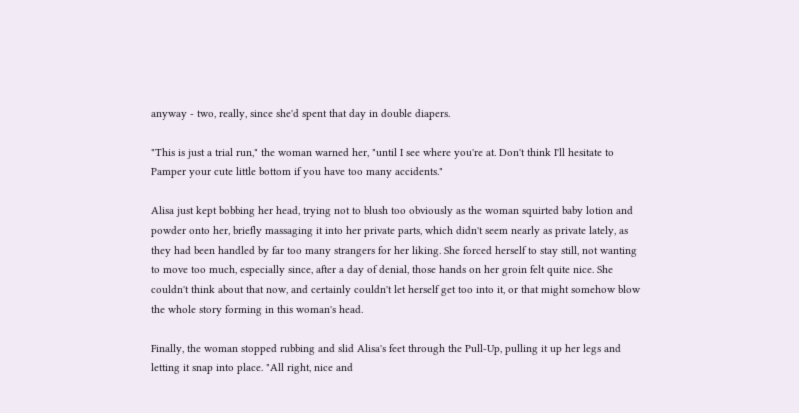anyway - two, really, since she'd spent that day in double diapers.

"This is just a trial run," the woman warned her, "until I see where you're at. Don't think I'll hesitate to Pamper your cute little bottom if you have too many accidents."

Alisa just kept bobbing her head, trying not to blush too obviously as the woman squirted baby lotion and powder onto her, briefly massaging it into her private parts, which didn't seem nearly as private lately, as they had been handled by far too many strangers for her liking. She forced herself to stay still, not wanting to move too much, especially since, after a day of denial, those hands on her groin felt quite nice. She couldn't think about that now, and certainly couldn't let herself get too into it, or that might somehow blow the whole story forming in this woman's head.

Finally, the woman stopped rubbing and slid Alisa's feet through the Pull-Up, pulling it up her legs and letting it snap into place. "All right, nice and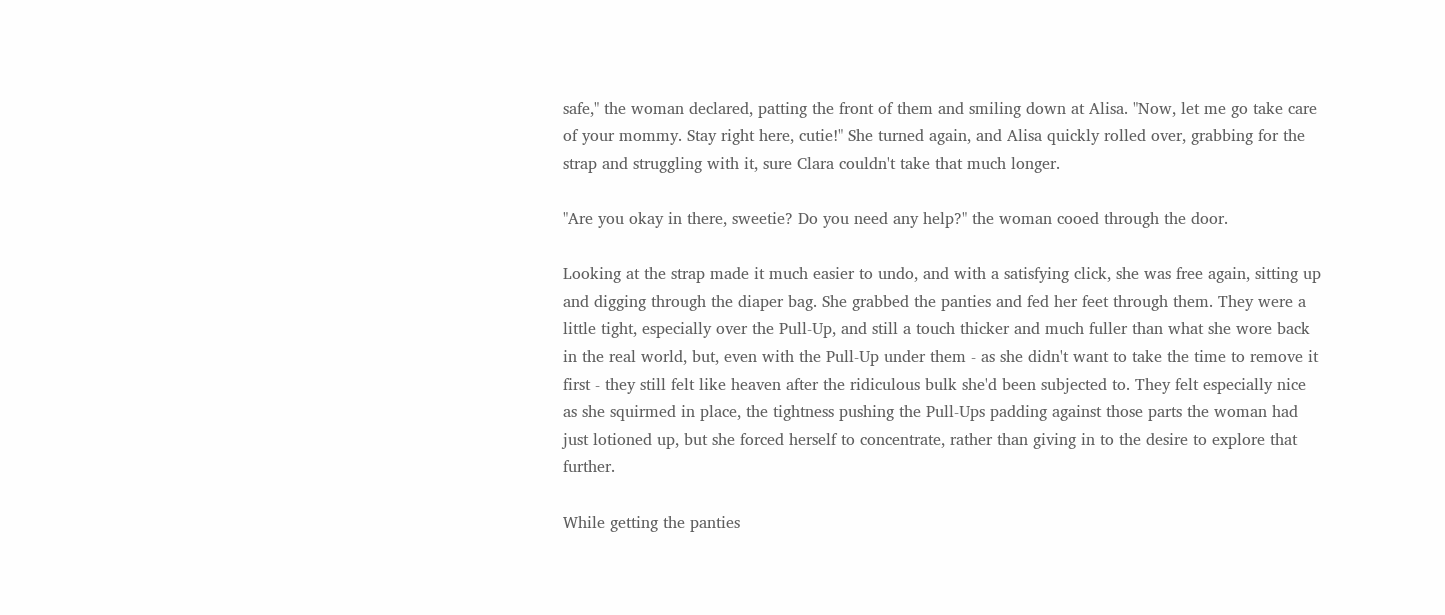safe," the woman declared, patting the front of them and smiling down at Alisa. "Now, let me go take care of your mommy. Stay right here, cutie!" She turned again, and Alisa quickly rolled over, grabbing for the strap and struggling with it, sure Clara couldn't take that much longer.

"Are you okay in there, sweetie? Do you need any help?" the woman cooed through the door.

Looking at the strap made it much easier to undo, and with a satisfying click, she was free again, sitting up and digging through the diaper bag. She grabbed the panties and fed her feet through them. They were a little tight, especially over the Pull-Up, and still a touch thicker and much fuller than what she wore back in the real world, but, even with the Pull-Up under them - as she didn't want to take the time to remove it first - they still felt like heaven after the ridiculous bulk she'd been subjected to. They felt especially nice as she squirmed in place, the tightness pushing the Pull-Ups padding against those parts the woman had just lotioned up, but she forced herself to concentrate, rather than giving in to the desire to explore that further.

While getting the panties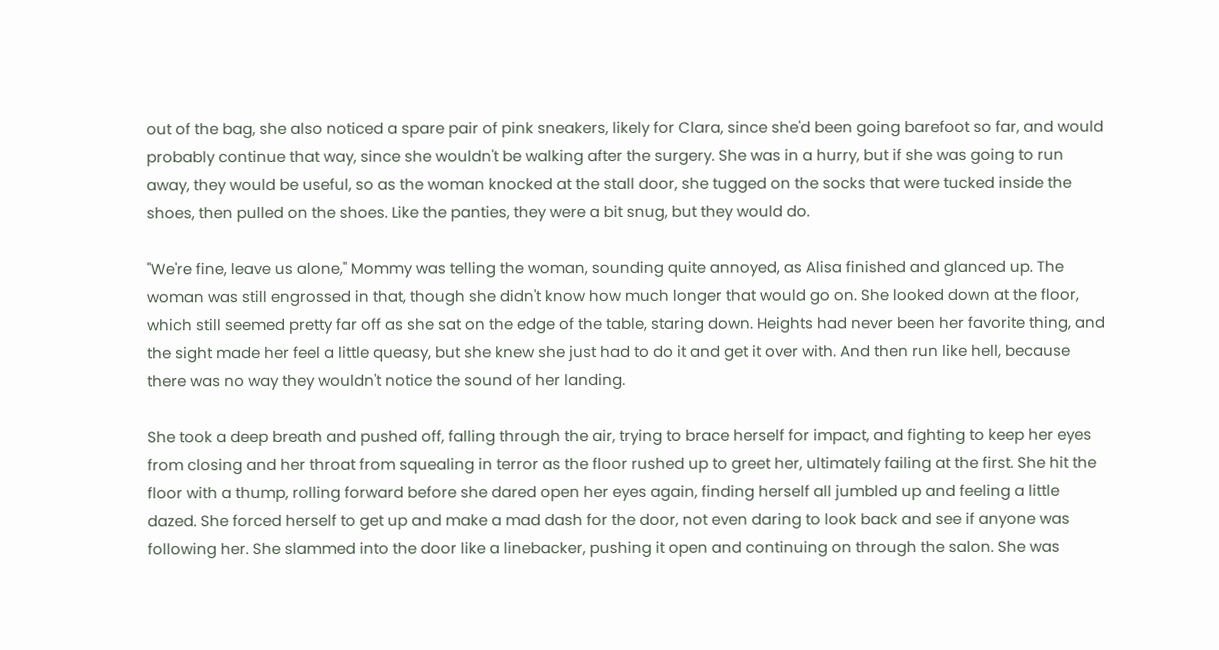out of the bag, she also noticed a spare pair of pink sneakers, likely for Clara, since she'd been going barefoot so far, and would probably continue that way, since she wouldn't be walking after the surgery. She was in a hurry, but if she was going to run away, they would be useful, so as the woman knocked at the stall door, she tugged on the socks that were tucked inside the shoes, then pulled on the shoes. Like the panties, they were a bit snug, but they would do.

"We're fine, leave us alone," Mommy was telling the woman, sounding quite annoyed, as Alisa finished and glanced up. The woman was still engrossed in that, though she didn't know how much longer that would go on. She looked down at the floor, which still seemed pretty far off as she sat on the edge of the table, staring down. Heights had never been her favorite thing, and the sight made her feel a little queasy, but she knew she just had to do it and get it over with. And then run like hell, because there was no way they wouldn't notice the sound of her landing.

She took a deep breath and pushed off, falling through the air, trying to brace herself for impact, and fighting to keep her eyes from closing and her throat from squealing in terror as the floor rushed up to greet her, ultimately failing at the first. She hit the floor with a thump, rolling forward before she dared open her eyes again, finding herself all jumbled up and feeling a little dazed. She forced herself to get up and make a mad dash for the door, not even daring to look back and see if anyone was following her. She slammed into the door like a linebacker, pushing it open and continuing on through the salon. She was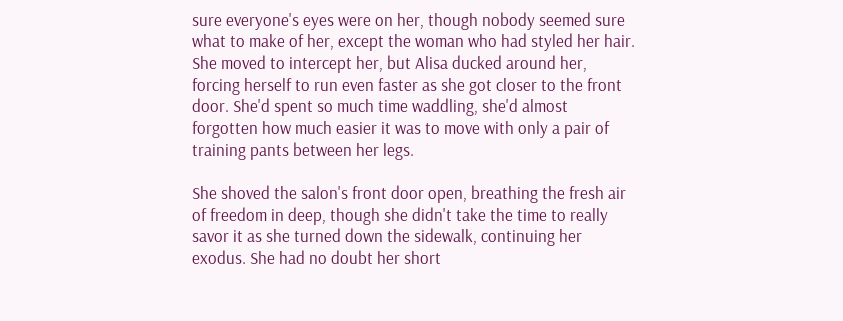sure everyone's eyes were on her, though nobody seemed sure what to make of her, except the woman who had styled her hair. She moved to intercept her, but Alisa ducked around her, forcing herself to run even faster as she got closer to the front door. She'd spent so much time waddling, she'd almost forgotten how much easier it was to move with only a pair of training pants between her legs.

She shoved the salon's front door open, breathing the fresh air of freedom in deep, though she didn't take the time to really savor it as she turned down the sidewalk, continuing her exodus. She had no doubt her short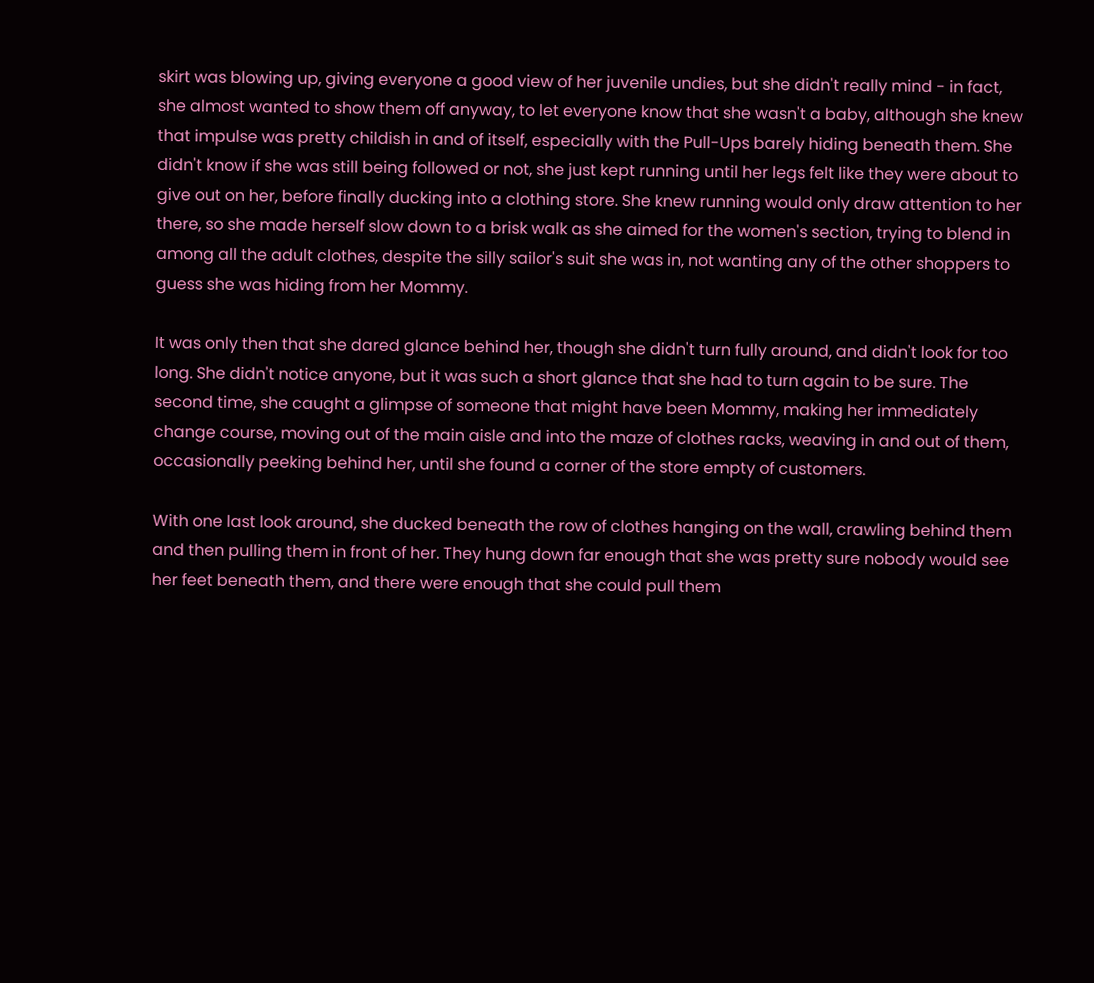skirt was blowing up, giving everyone a good view of her juvenile undies, but she didn't really mind - in fact, she almost wanted to show them off anyway, to let everyone know that she wasn't a baby, although she knew that impulse was pretty childish in and of itself, especially with the Pull-Ups barely hiding beneath them. She didn't know if she was still being followed or not, she just kept running until her legs felt like they were about to give out on her, before finally ducking into a clothing store. She knew running would only draw attention to her there, so she made herself slow down to a brisk walk as she aimed for the women's section, trying to blend in among all the adult clothes, despite the silly sailor's suit she was in, not wanting any of the other shoppers to guess she was hiding from her Mommy.

It was only then that she dared glance behind her, though she didn't turn fully around, and didn't look for too long. She didn't notice anyone, but it was such a short glance that she had to turn again to be sure. The second time, she caught a glimpse of someone that might have been Mommy, making her immediately change course, moving out of the main aisle and into the maze of clothes racks, weaving in and out of them, occasionally peeking behind her, until she found a corner of the store empty of customers.

With one last look around, she ducked beneath the row of clothes hanging on the wall, crawling behind them and then pulling them in front of her. They hung down far enough that she was pretty sure nobody would see her feet beneath them, and there were enough that she could pull them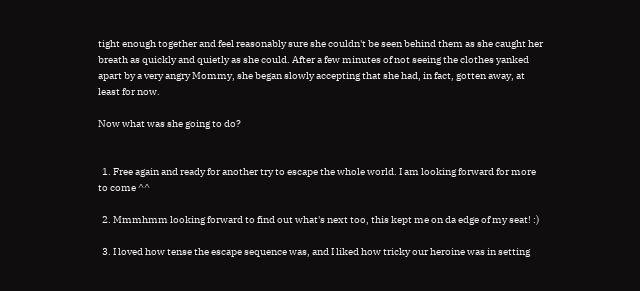tight enough together and feel reasonably sure she couldn't be seen behind them as she caught her breath as quickly and quietly as she could. After a few minutes of not seeing the clothes yanked apart by a very angry Mommy, she began slowly accepting that she had, in fact, gotten away, at least for now.

Now what was she going to do?


  1. Free again and ready for another try to escape the whole world. I am looking forward for more to come ^^

  2. Mmmhmm looking forward to find out what's next too, this kept me on da edge of my seat! :)

  3. I loved how tense the escape sequence was, and I liked how tricky our heroine was in setting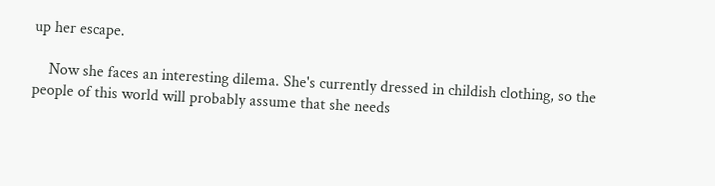up her escape.

    Now she faces an interesting dilema. She's currently dressed in childish clothing, so the people of this world will probably assume that she needs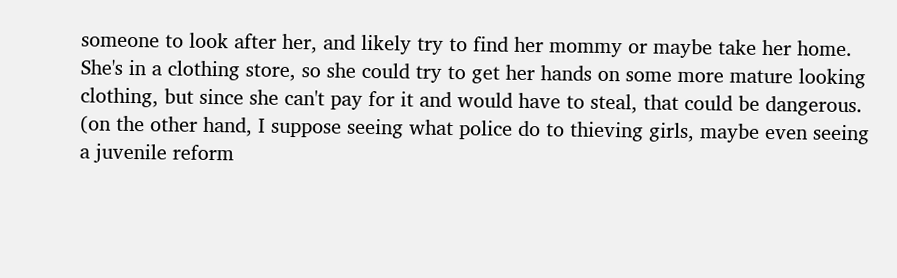someone to look after her, and likely try to find her mommy or maybe take her home. She's in a clothing store, so she could try to get her hands on some more mature looking clothing, but since she can't pay for it and would have to steal, that could be dangerous. (on the other hand, I suppose seeing what police do to thieving girls, maybe even seeing a juvenile reform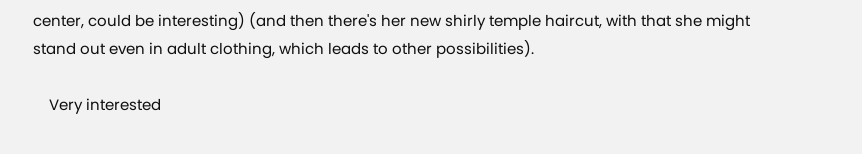center, could be interesting) (and then there's her new shirly temple haircut, with that she might stand out even in adult clothing, which leads to other possibilities).

    Very interested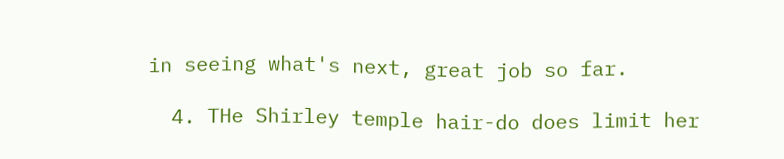in seeing what's next, great job so far.

  4. THe Shirley temple hair-do does limit her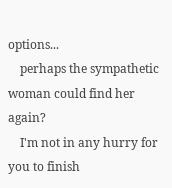options...
    perhaps the sympathetic woman could find her again?
    I'm not in any hurry for you to finish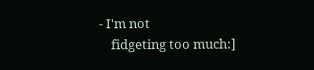- I'm not
    fidgeting too much:]